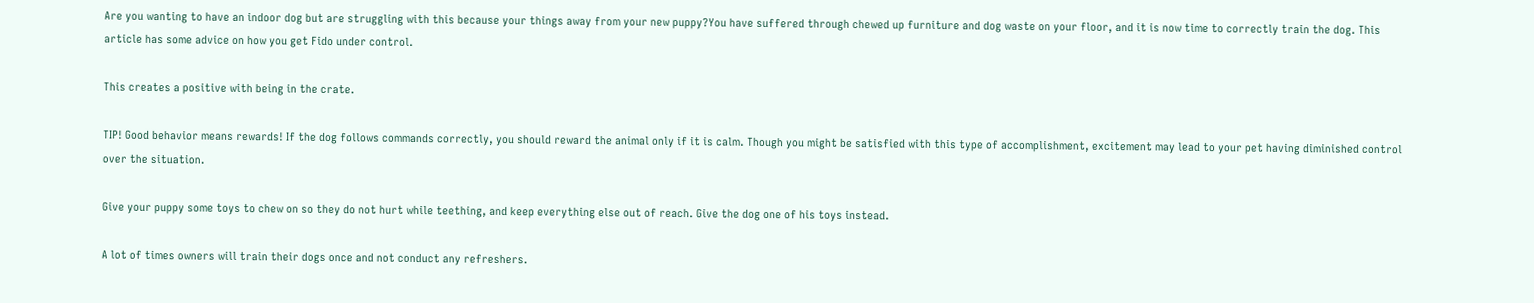Are you wanting to have an indoor dog but are struggling with this because your things away from your new puppy?You have suffered through chewed up furniture and dog waste on your floor, and it is now time to correctly train the dog. This article has some advice on how you get Fido under control.

This creates a positive with being in the crate.

TIP! Good behavior means rewards! If the dog follows commands correctly, you should reward the animal only if it is calm. Though you might be satisfied with this type of accomplishment, excitement may lead to your pet having diminished control over the situation.

Give your puppy some toys to chew on so they do not hurt while teething, and keep everything else out of reach. Give the dog one of his toys instead.

A lot of times owners will train their dogs once and not conduct any refreshers.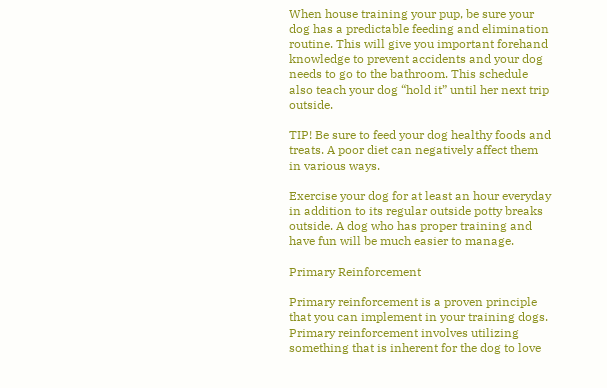When house training your pup, be sure your dog has a predictable feeding and elimination routine. This will give you important forehand knowledge to prevent accidents and your dog needs to go to the bathroom. This schedule also teach your dog “hold it” until her next trip outside.

TIP! Be sure to feed your dog healthy foods and treats. A poor diet can negatively affect them in various ways.

Exercise your dog for at least an hour everyday in addition to its regular outside potty breaks outside. A dog who has proper training and have fun will be much easier to manage.

Primary Reinforcement

Primary reinforcement is a proven principle that you can implement in your training dogs. Primary reinforcement involves utilizing something that is inherent for the dog to love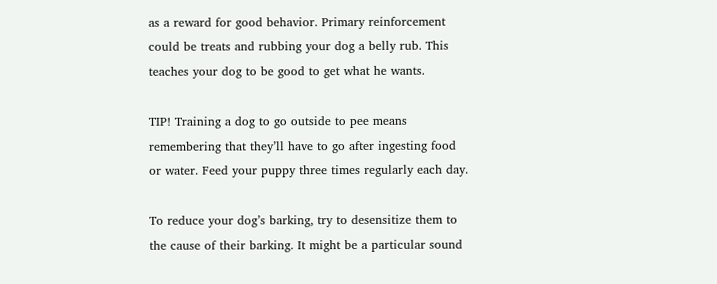as a reward for good behavior. Primary reinforcement could be treats and rubbing your dog a belly rub. This teaches your dog to be good to get what he wants.

TIP! Training a dog to go outside to pee means remembering that they’ll have to go after ingesting food or water. Feed your puppy three times regularly each day.

To reduce your dog’s barking, try to desensitize them to the cause of their barking. It might be a particular sound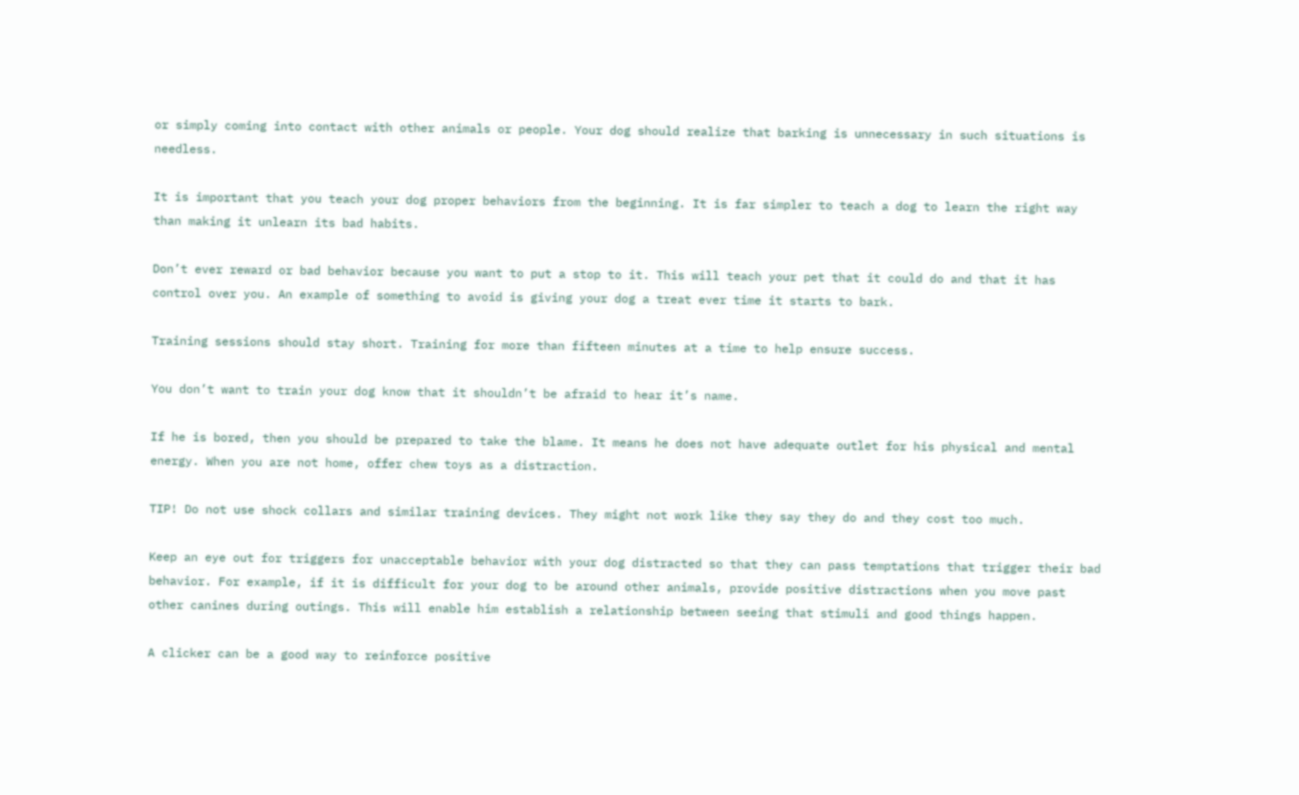or simply coming into contact with other animals or people. Your dog should realize that barking is unnecessary in such situations is needless.

It is important that you teach your dog proper behaviors from the beginning. It is far simpler to teach a dog to learn the right way than making it unlearn its bad habits.

Don’t ever reward or bad behavior because you want to put a stop to it. This will teach your pet that it could do and that it has control over you. An example of something to avoid is giving your dog a treat ever time it starts to bark.

Training sessions should stay short. Training for more than fifteen minutes at a time to help ensure success.

You don’t want to train your dog know that it shouldn’t be afraid to hear it’s name.

If he is bored, then you should be prepared to take the blame. It means he does not have adequate outlet for his physical and mental energy. When you are not home, offer chew toys as a distraction.

TIP! Do not use shock collars and similar training devices. They might not work like they say they do and they cost too much.

Keep an eye out for triggers for unacceptable behavior with your dog distracted so that they can pass temptations that trigger their bad behavior. For example, if it is difficult for your dog to be around other animals, provide positive distractions when you move past other canines during outings. This will enable him establish a relationship between seeing that stimuli and good things happen.

A clicker can be a good way to reinforce positive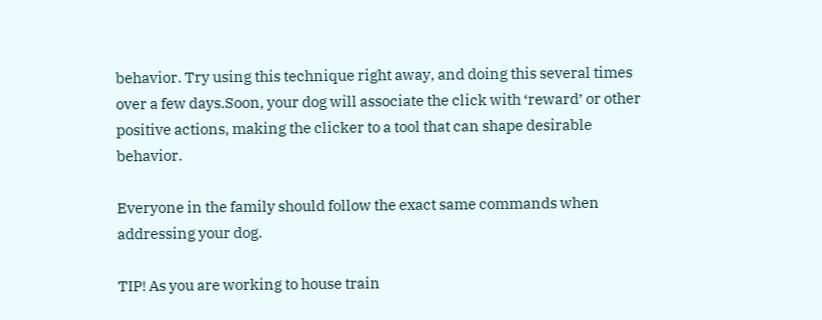behavior. Try using this technique right away, and doing this several times over a few days.Soon, your dog will associate the click with ‘reward’ or other positive actions, making the clicker to a tool that can shape desirable behavior.

Everyone in the family should follow the exact same commands when addressing your dog.

TIP! As you are working to house train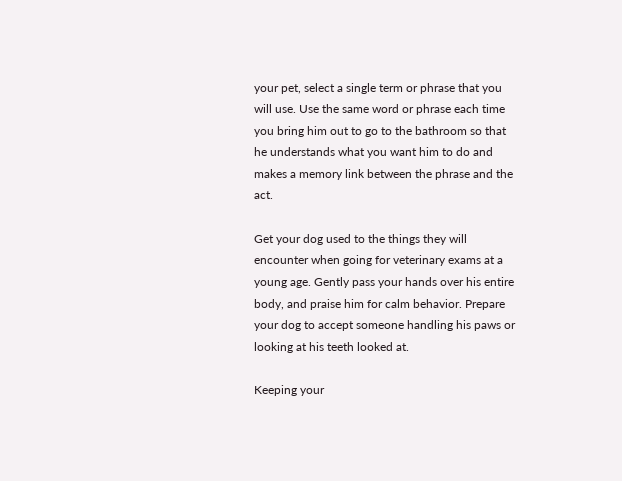your pet, select a single term or phrase that you will use. Use the same word or phrase each time you bring him out to go to the bathroom so that he understands what you want him to do and makes a memory link between the phrase and the act.

Get your dog used to the things they will encounter when going for veterinary exams at a young age. Gently pass your hands over his entire body, and praise him for calm behavior. Prepare your dog to accept someone handling his paws or looking at his teeth looked at.

Keeping your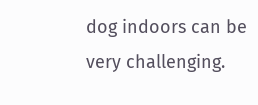dog indoors can be very challenging.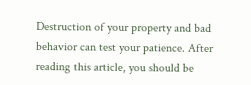Destruction of your property and bad behavior can test your patience. After reading this article, you should be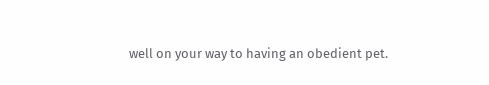well on your way to having an obedient pet.